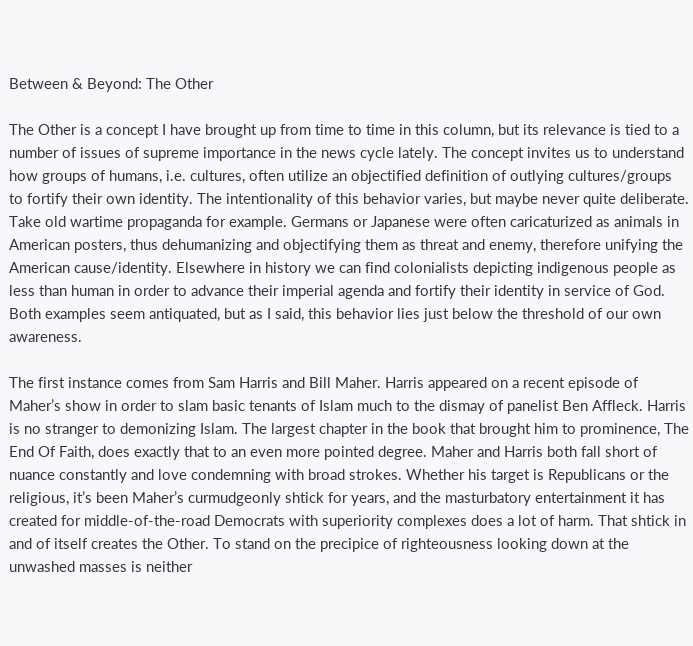Between & Beyond: The Other

The Other is a concept I have brought up from time to time in this column, but its relevance is tied to a number of issues of supreme importance in the news cycle lately. The concept invites us to understand how groups of humans, i.e. cultures, often utilize an objectified definition of outlying cultures/groups to fortify their own identity. The intentionality of this behavior varies, but maybe never quite deliberate. Take old wartime propaganda for example. Germans or Japanese were often caricaturized as animals in American posters, thus dehumanizing and objectifying them as threat and enemy, therefore unifying the American cause/identity. Elsewhere in history we can find colonialists depicting indigenous people as less than human in order to advance their imperial agenda and fortify their identity in service of God. Both examples seem antiquated, but as I said, this behavior lies just below the threshold of our own awareness.

The first instance comes from Sam Harris and Bill Maher. Harris appeared on a recent episode of Maher’s show in order to slam basic tenants of Islam much to the dismay of panelist Ben Affleck. Harris is no stranger to demonizing Islam. The largest chapter in the book that brought him to prominence, The End Of Faith, does exactly that to an even more pointed degree. Maher and Harris both fall short of nuance constantly and love condemning with broad strokes. Whether his target is Republicans or the religious, it’s been Maher’s curmudgeonly shtick for years, and the masturbatory entertainment it has created for middle-of-the-road Democrats with superiority complexes does a lot of harm. That shtick in and of itself creates the Other. To stand on the precipice of righteousness looking down at the unwashed masses is neither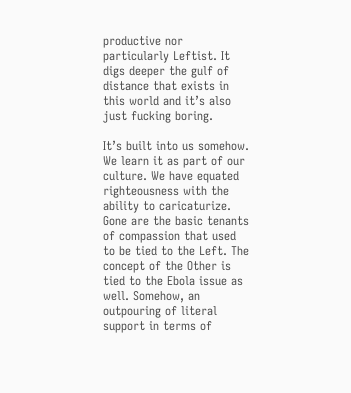productive nor particularly Leftist. It digs deeper the gulf of distance that exists in this world and it’s also just fucking boring.

It’s built into us somehow. We learn it as part of our culture. We have equated righteousness with the ability to caricaturize. Gone are the basic tenants of compassion that used to be tied to the Left. The concept of the Other is tied to the Ebola issue as well. Somehow, an outpouring of literal support in terms of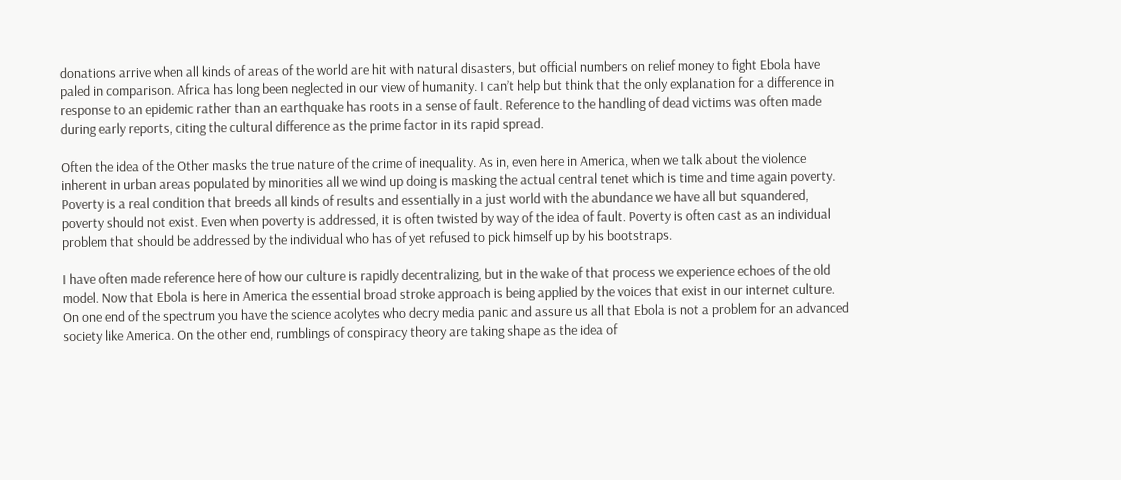donations arrive when all kinds of areas of the world are hit with natural disasters, but official numbers on relief money to fight Ebola have paled in comparison. Africa has long been neglected in our view of humanity. I can’t help but think that the only explanation for a difference in response to an epidemic rather than an earthquake has roots in a sense of fault. Reference to the handling of dead victims was often made during early reports, citing the cultural difference as the prime factor in its rapid spread.

Often the idea of the Other masks the true nature of the crime of inequality. As in, even here in America, when we talk about the violence inherent in urban areas populated by minorities all we wind up doing is masking the actual central tenet which is time and time again poverty. Poverty is a real condition that breeds all kinds of results and essentially in a just world with the abundance we have all but squandered, poverty should not exist. Even when poverty is addressed, it is often twisted by way of the idea of fault. Poverty is often cast as an individual problem that should be addressed by the individual who has of yet refused to pick himself up by his bootstraps.

I have often made reference here of how our culture is rapidly decentralizing, but in the wake of that process we experience echoes of the old model. Now that Ebola is here in America the essential broad stroke approach is being applied by the voices that exist in our internet culture. On one end of the spectrum you have the science acolytes who decry media panic and assure us all that Ebola is not a problem for an advanced society like America. On the other end, rumblings of conspiracy theory are taking shape as the idea of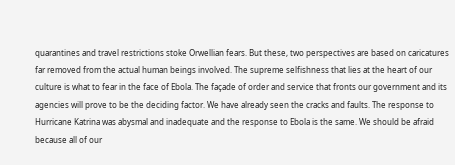quarantines and travel restrictions stoke Orwellian fears. But these, two perspectives are based on caricatures far removed from the actual human beings involved. The supreme selfishness that lies at the heart of our culture is what to fear in the face of Ebola. The façade of order and service that fronts our government and its agencies will prove to be the deciding factor. We have already seen the cracks and faults. The response to Hurricane Katrina was abysmal and inadequate and the response to Ebola is the same. We should be afraid because all of our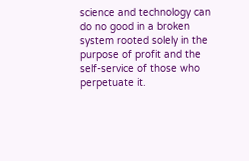science and technology can do no good in a broken system rooted solely in the purpose of profit and the self-service of those who perpetuate it.